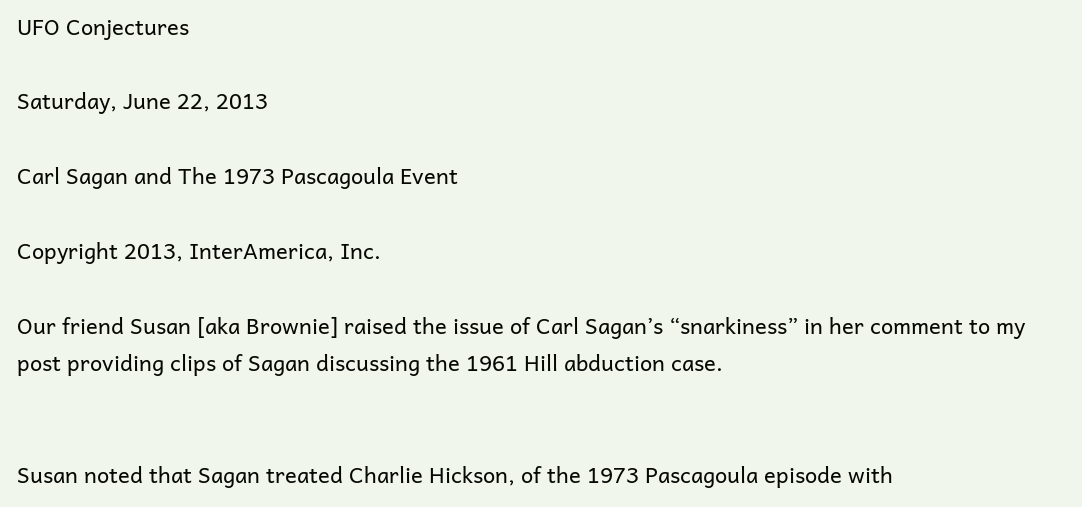UFO Conjectures

Saturday, June 22, 2013

Carl Sagan and The 1973 Pascagoula Event

Copyright 2013, InterAmerica, Inc.

Our friend Susan [aka Brownie] raised the issue of Carl Sagan’s “snarkiness” in her comment to my post providing clips of Sagan discussing the 1961 Hill abduction case.


Susan noted that Sagan treated Charlie Hickson, of the 1973 Pascagoula episode with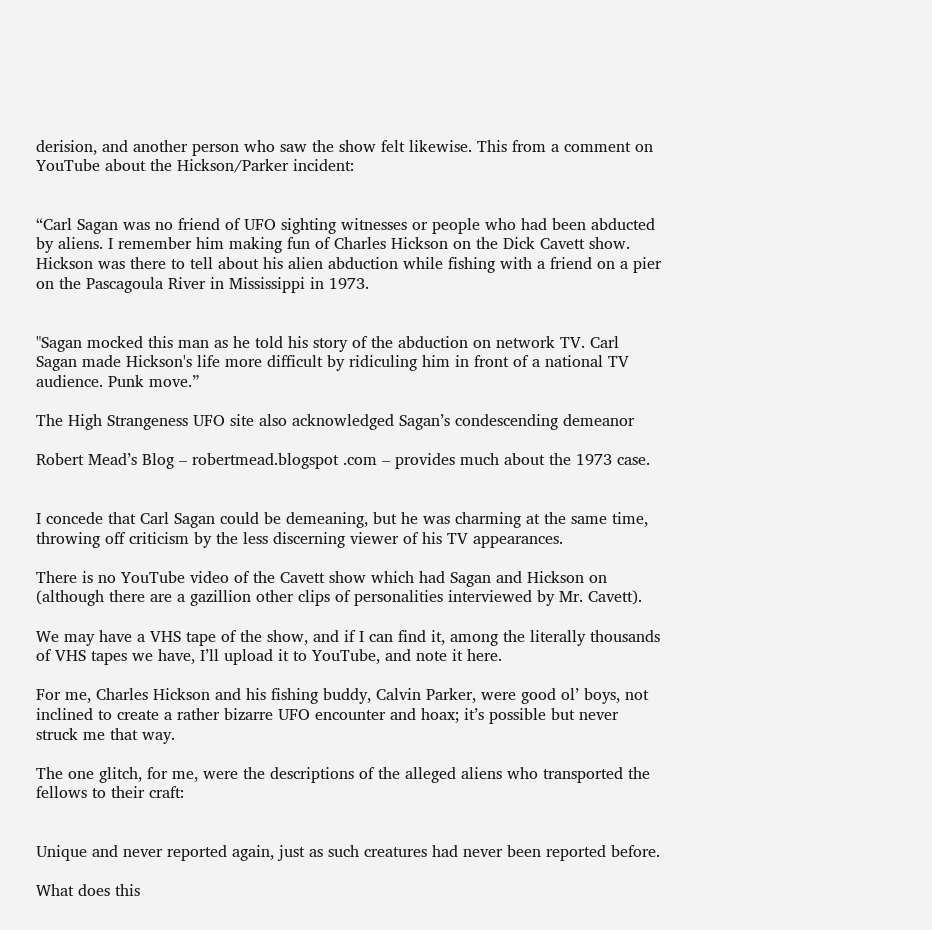derision, and another person who saw the show felt likewise. This from a comment on YouTube about the Hickson/Parker incident:


“Carl Sagan was no friend of UFO sighting witnesses or people who had been abducted by aliens. I remember him making fun of Charles Hickson on the Dick Cavett show. Hickson was there to tell about his alien abduction while fishing with a friend on a pier on the Pascagoula River in Mississippi in 1973.


"Sagan mocked this man as he told his story of the abduction on network TV. Carl Sagan made Hickson's life more difficult by ridiculing him in front of a national TV audience. Punk move.”

The High Strangeness UFO site also acknowledged Sagan’s condescending demeanor

Robert Mead’s Blog – robertmead.blogspot .com – provides much about the 1973 case.


I concede that Carl Sagan could be demeaning, but he was charming at the same time, throwing off criticism by the less discerning viewer of his TV appearances.

There is no YouTube video of the Cavett show which had Sagan and Hickson on (although there are a gazillion other clips of personalities interviewed by Mr. Cavett).

We may have a VHS tape of the show, and if I can find it, among the literally thousands of VHS tapes we have, I’ll upload it to YouTube, and note it here.

For me, Charles Hickson and his fishing buddy, Calvin Parker, were good ol’ boys, not inclined to create a rather bizarre UFO encounter and hoax; it’s possible but never struck me that way.

The one glitch, for me, were the descriptions of the alleged aliens who transported the fellows to their craft:


Unique and never reported again, just as such creatures had never been reported before.

What does this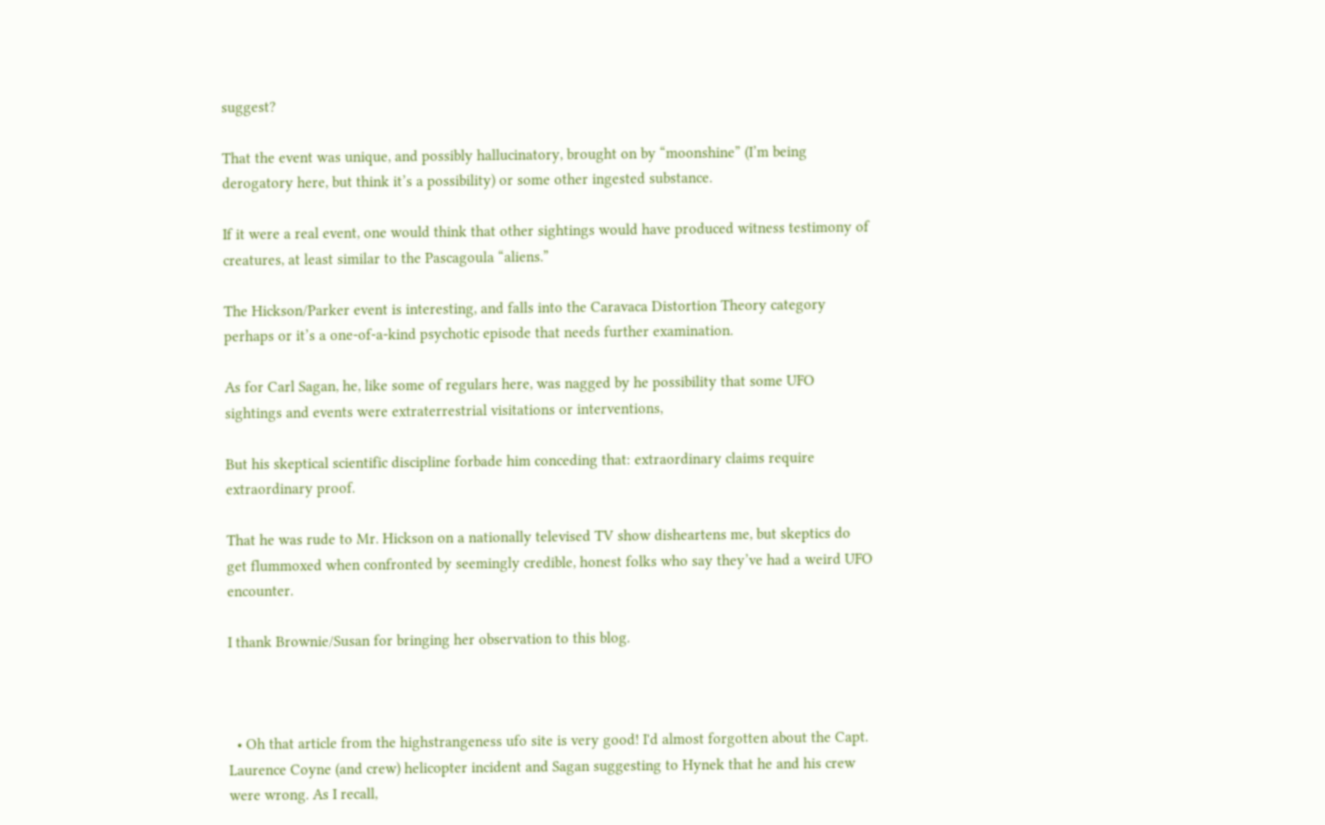suggest?

That the event was unique, and possibly hallucinatory, brought on by “moonshine” (I’m being derogatory here, but think it’s a possibility) or some other ingested substance.

If it were a real event, one would think that other sightings would have produced witness testimony of creatures, at least similar to the Pascagoula “aliens.”

The Hickson/Parker event is interesting, and falls into the Caravaca Distortion Theory category perhaps or it’s a one-of-a-kind psychotic episode that needs further examination.

As for Carl Sagan, he, like some of regulars here, was nagged by he possibility that some UFO sightings and events were extraterrestrial visitations or interventions,

But his skeptical scientific discipline forbade him conceding that: extraordinary claims require extraordinary proof.

That he was rude to Mr. Hickson on a nationally televised TV show disheartens me, but skeptics do get flummoxed when confronted by seemingly credible, honest folks who say they’ve had a weird UFO encounter.

I thank Brownie/Susan for bringing her observation to this blog.



  • Oh that article from the highstrangeness ufo site is very good! I'd almost forgotten about the Capt. Laurence Coyne (and crew) helicopter incident and Sagan suggesting to Hynek that he and his crew were wrong. As I recall,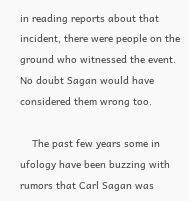in reading reports about that incident, there were people on the ground who witnessed the event. No doubt Sagan would have considered them wrong too.

    The past few years some in ufology have been buzzing with rumors that Carl Sagan was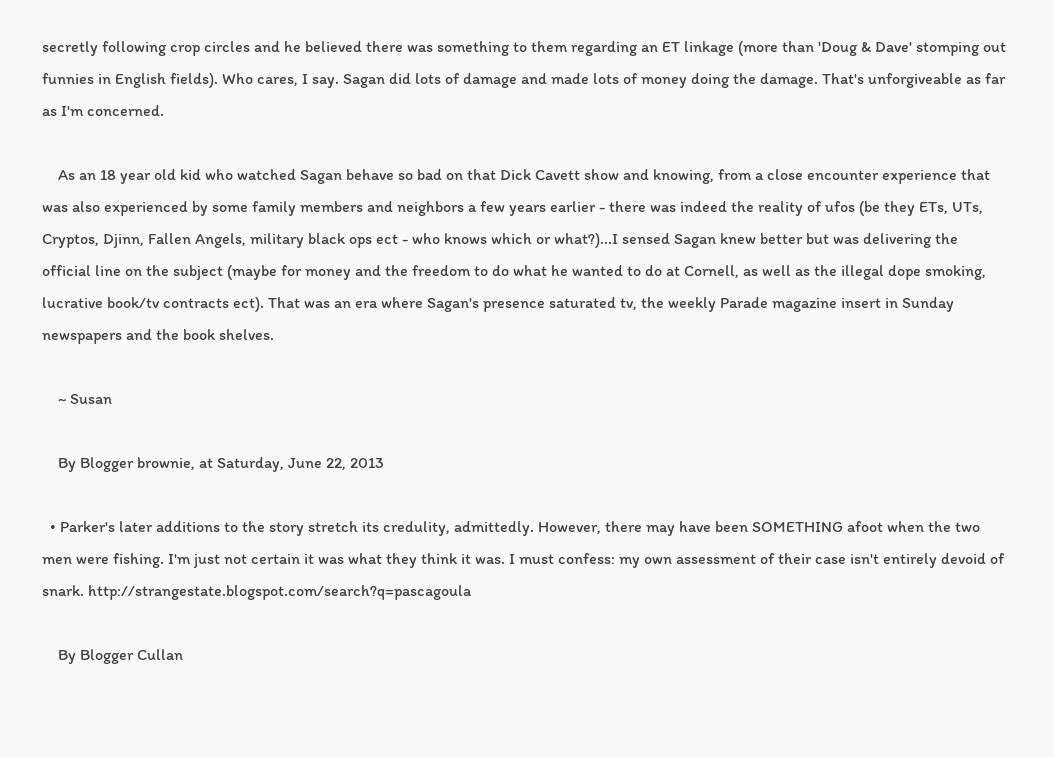secretly following crop circles and he believed there was something to them regarding an ET linkage (more than 'Doug & Dave' stomping out funnies in English fields). Who cares, I say. Sagan did lots of damage and made lots of money doing the damage. That's unforgiveable as far as I'm concerned.

    As an 18 year old kid who watched Sagan behave so bad on that Dick Cavett show and knowing, from a close encounter experience that was also experienced by some family members and neighbors a few years earlier - there was indeed the reality of ufos (be they ETs, UTs, Cryptos, Djinn, Fallen Angels, military black ops ect - who knows which or what?)...I sensed Sagan knew better but was delivering the official line on the subject (maybe for money and the freedom to do what he wanted to do at Cornell, as well as the illegal dope smoking, lucrative book/tv contracts ect). That was an era where Sagan's presence saturated tv, the weekly Parade magazine insert in Sunday newspapers and the book shelves.

    ~ Susan

    By Blogger brownie, at Saturday, June 22, 2013

  • Parker's later additions to the story stretch its credulity, admittedly. However, there may have been SOMETHING afoot when the two men were fishing. I'm just not certain it was what they think it was. I must confess: my own assessment of their case isn't entirely devoid of snark. http://strangestate.blogspot.com/search?q=pascagoula

    By Blogger Cullan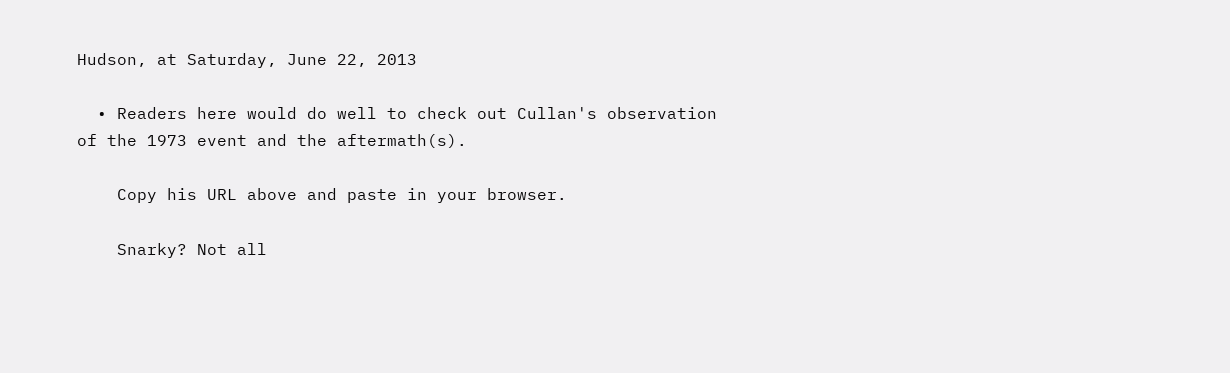Hudson, at Saturday, June 22, 2013

  • Readers here would do well to check out Cullan's observation of the 1973 event and the aftermath(s).

    Copy his URL above and paste in your browser.

    Snarky? Not all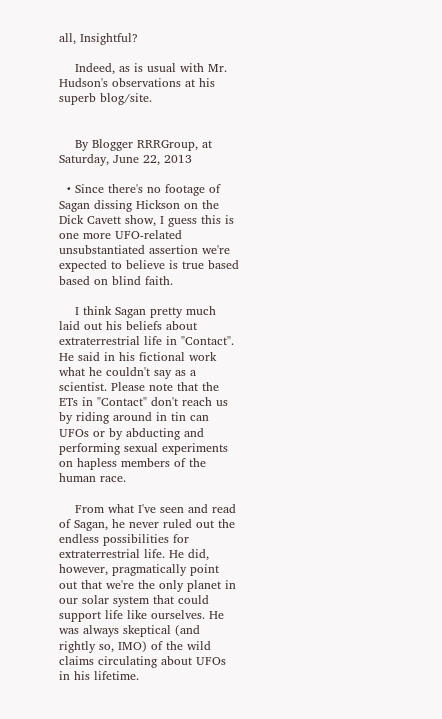all, Insightful?

    Indeed, as is usual with Mr. Hudson's observations at his superb blog/site.


    By Blogger RRRGroup, at Saturday, June 22, 2013

  • Since there's no footage of Sagan dissing Hickson on the Dick Cavett show, I guess this is one more UFO-related unsubstantiated assertion we're expected to believe is true based based on blind faith.

    I think Sagan pretty much laid out his beliefs about extraterrestrial life in "Contact". He said in his fictional work what he couldn't say as a scientist. Please note that the ETs in "Contact" don't reach us by riding around in tin can UFOs or by abducting and performing sexual experiments on hapless members of the human race.

    From what I've seen and read of Sagan, he never ruled out the endless possibilities for extraterrestrial life. He did, however, pragmatically point out that we're the only planet in our solar system that could support life like ourselves. He was always skeptical (and rightly so, IMO) of the wild claims circulating about UFOs in his lifetime.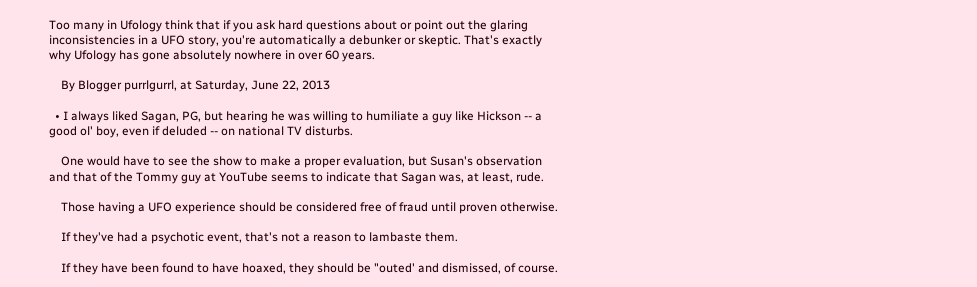Too many in Ufology think that if you ask hard questions about or point out the glaring inconsistencies in a UFO story, you're automatically a debunker or skeptic. That's exactly why Ufology has gone absolutely nowhere in over 60 years.

    By Blogger purrlgurrl, at Saturday, June 22, 2013

  • I always liked Sagan, PG, but hearing he was willing to humiliate a guy like Hickson -- a good ol' boy, even if deluded -- on national TV disturbs.

    One would have to see the show to make a proper evaluation, but Susan's observation and that of the Tommy guy at YouTube seems to indicate that Sagan was, at least, rude.

    Those having a UFO experience should be considered free of fraud until proven otherwise.

    If they've had a psychotic event, that's not a reason to lambaste them.

    If they have been found to have hoaxed, they should be "outed' and dismissed, of course.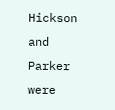Hickson and Parker were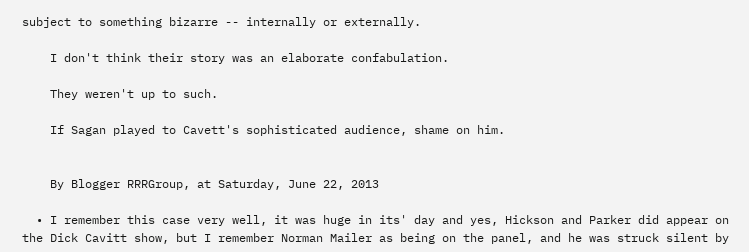subject to something bizarre -- internally or externally.

    I don't think their story was an elaborate confabulation.

    They weren't up to such.

    If Sagan played to Cavett's sophisticated audience, shame on him.


    By Blogger RRRGroup, at Saturday, June 22, 2013

  • I remember this case very well, it was huge in its' day and yes, Hickson and Parker did appear on the Dick Cavitt show, but I remember Norman Mailer as being on the panel, and he was struck silent by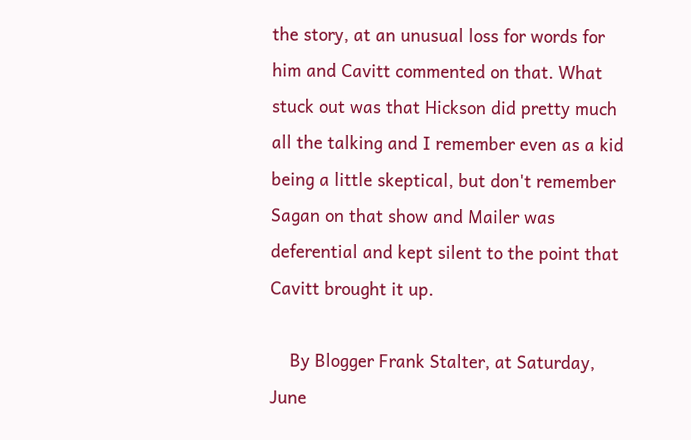the story, at an unusual loss for words for him and Cavitt commented on that. What stuck out was that Hickson did pretty much all the talking and I remember even as a kid being a little skeptical, but don't remember Sagan on that show and Mailer was deferential and kept silent to the point that Cavitt brought it up.

    By Blogger Frank Stalter, at Saturday, June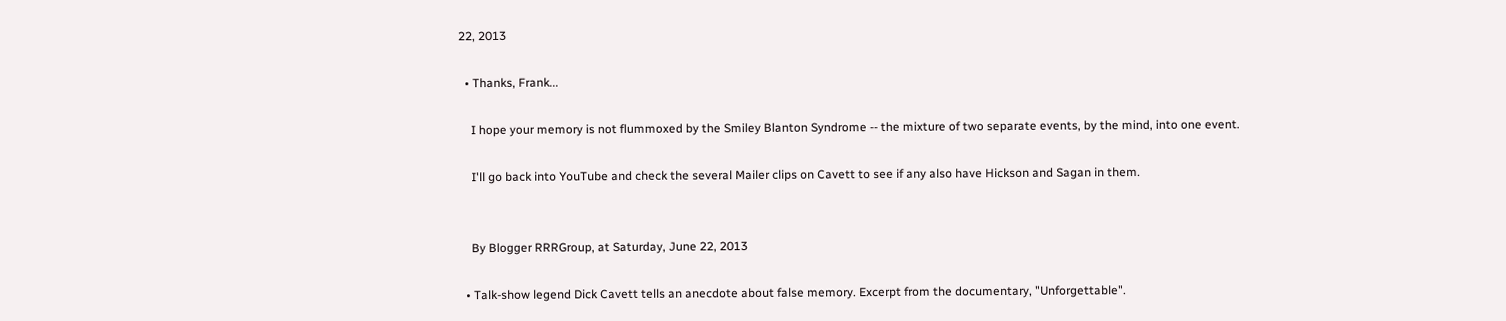22, 2013

  • Thanks, Frank...

    I hope your memory is not flummoxed by the Smiley Blanton Syndrome -- the mixture of two separate events, by the mind, into one event.

    I'll go back into YouTube and check the several Mailer clips on Cavett to see if any also have Hickson and Sagan in them.


    By Blogger RRRGroup, at Saturday, June 22, 2013

  • Talk-show legend Dick Cavett tells an anecdote about false memory. Excerpt from the documentary, "Unforgettable".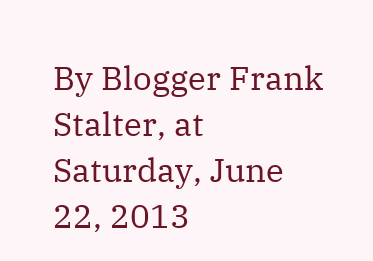By Blogger Frank Stalter, at Saturday, June 22, 2013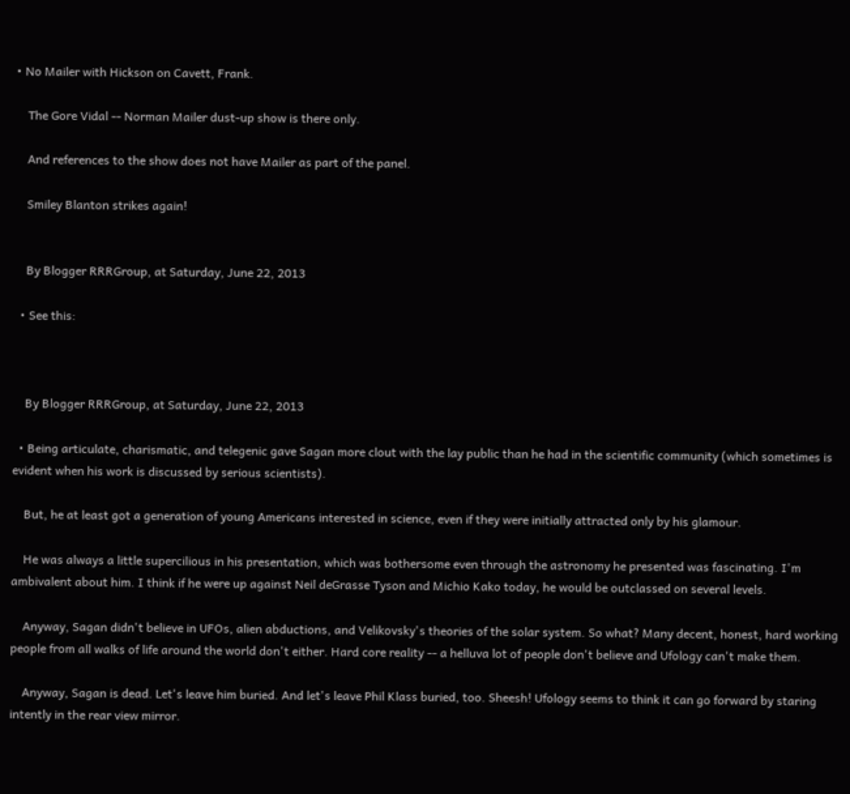• No Mailer with Hickson on Cavett, Frank.

    The Gore Vidal -- Norman Mailer dust-up show is there only.

    And references to the show does not have Mailer as part of the panel.

    Smiley Blanton strikes again!


    By Blogger RRRGroup, at Saturday, June 22, 2013

  • See this:



    By Blogger RRRGroup, at Saturday, June 22, 2013

  • Being articulate, charismatic, and telegenic gave Sagan more clout with the lay public than he had in the scientific community (which sometimes is evident when his work is discussed by serious scientists).

    But, he at least got a generation of young Americans interested in science, even if they were initially attracted only by his glamour.

    He was always a little supercilious in his presentation, which was bothersome even through the astronomy he presented was fascinating. I'm ambivalent about him. I think if he were up against Neil deGrasse Tyson and Michio Kako today, he would be outclassed on several levels.

    Anyway, Sagan didn't believe in UFOs, alien abductions, and Velikovsky's theories of the solar system. So what? Many decent, honest, hard working people from all walks of life around the world don't either. Hard core reality -- a helluva lot of people don't believe and Ufology can't make them.

    Anyway, Sagan is dead. Let's leave him buried. And let's leave Phil Klass buried, too. Sheesh! Ufology seems to think it can go forward by staring intently in the rear view mirror.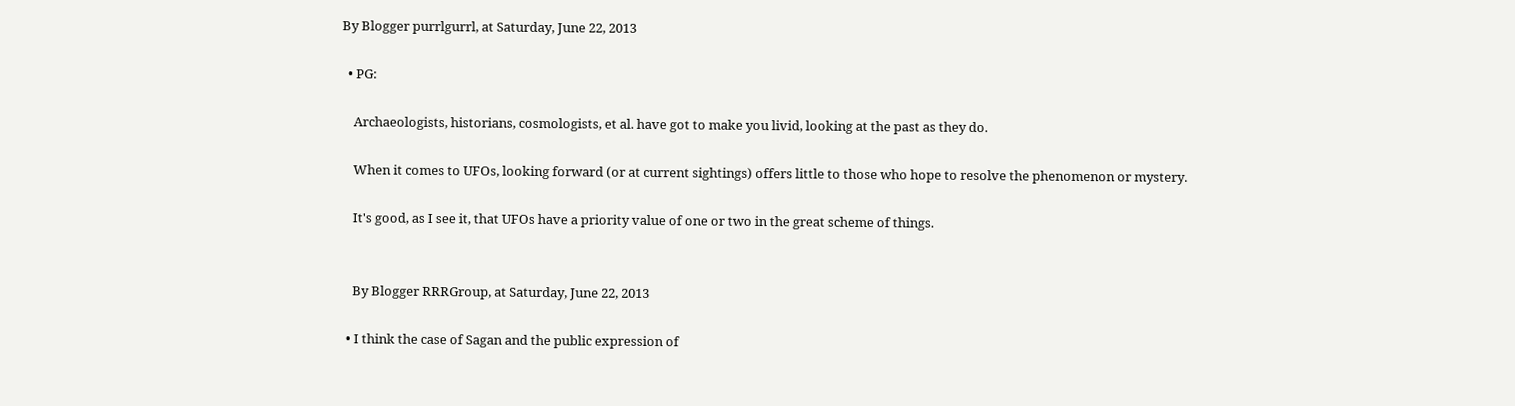By Blogger purrlgurrl, at Saturday, June 22, 2013

  • PG:

    Archaeologists, historians, cosmologists, et al. have got to make you livid, looking at the past as they do.

    When it comes to UFOs, looking forward (or at current sightings) offers little to those who hope to resolve the phenomenon or mystery.

    It's good, as I see it, that UFOs have a priority value of one or two in the great scheme of things.


    By Blogger RRRGroup, at Saturday, June 22, 2013

  • I think the case of Sagan and the public expression of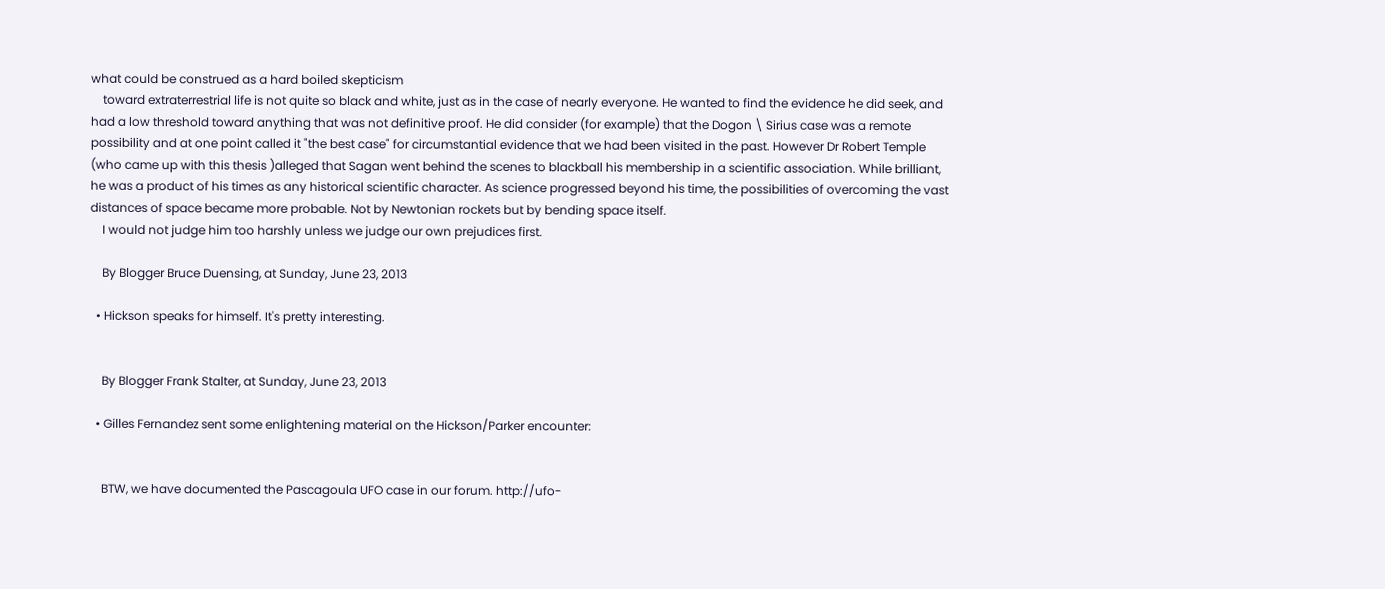what could be construed as a hard boiled skepticism
    toward extraterrestrial life is not quite so black and white, just as in the case of nearly everyone. He wanted to find the evidence he did seek, and had a low threshold toward anything that was not definitive proof. He did consider (for example) that the Dogon \ Sirius case was a remote possibility and at one point called it "the best case" for circumstantial evidence that we had been visited in the past. However Dr Robert Temple (who came up with this thesis )alleged that Sagan went behind the scenes to blackball his membership in a scientific association. While brilliant, he was a product of his times as any historical scientific character. As science progressed beyond his time, the possibilities of overcoming the vast distances of space became more probable. Not by Newtonian rockets but by bending space itself.
    I would not judge him too harshly unless we judge our own prejudices first.

    By Blogger Bruce Duensing, at Sunday, June 23, 2013

  • Hickson speaks for himself. It's pretty interesting.


    By Blogger Frank Stalter, at Sunday, June 23, 2013

  • Gilles Fernandez sent some enlightening material on the Hickson/Parker encounter:


    BTW, we have documented the Pascagoula UFO case in our forum. http://ufo-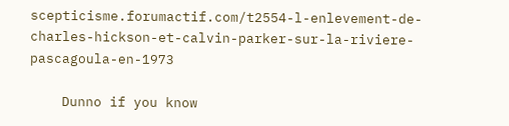scepticisme.forumactif.com/t2554-l-enlevement-de-charles-hickson-et-calvin-parker-sur-la-riviere-pascagoula-en-1973

    Dunno if you know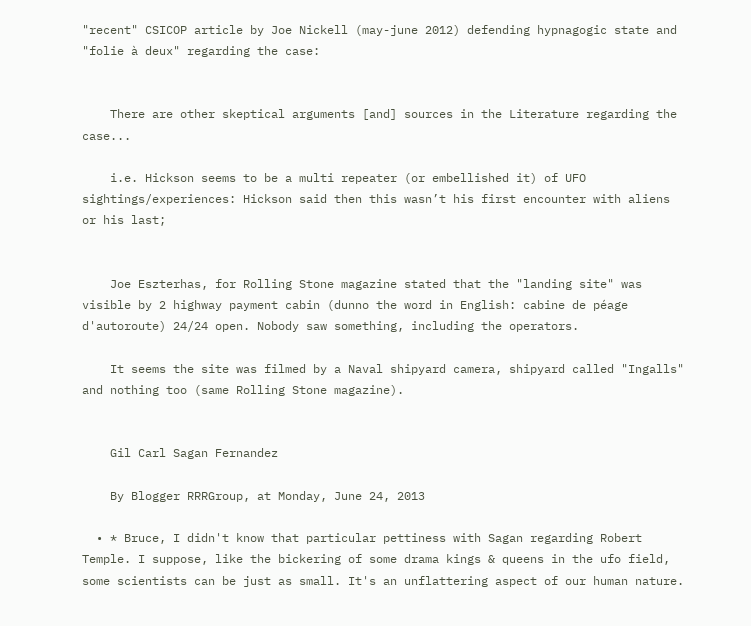"recent" CSICOP article by Joe Nickell (may-june 2012) defending hypnagogic state and "folie à deux" regarding the case:


    There are other skeptical arguments [and] sources in the Literature regarding the case...

    i.e. Hickson seems to be a multi repeater (or embellished it) of UFO sightings/experiences: Hickson said then this wasn’t his first encounter with aliens or his last;


    Joe Eszterhas, for Rolling Stone magazine stated that the "landing site" was visible by 2 highway payment cabin (dunno the word in English: cabine de péage d'autoroute) 24/24 open. Nobody saw something, including the operators.

    It seems the site was filmed by a Naval shipyard camera, shipyard called "Ingalls" and nothing too (same Rolling Stone magazine).


    Gil Carl Sagan Fernandez

    By Blogger RRRGroup, at Monday, June 24, 2013

  • * Bruce, I didn't know that particular pettiness with Sagan regarding Robert Temple. I suppose, like the bickering of some drama kings & queens in the ufo field, some scientists can be just as small. It's an unflattering aspect of our human nature.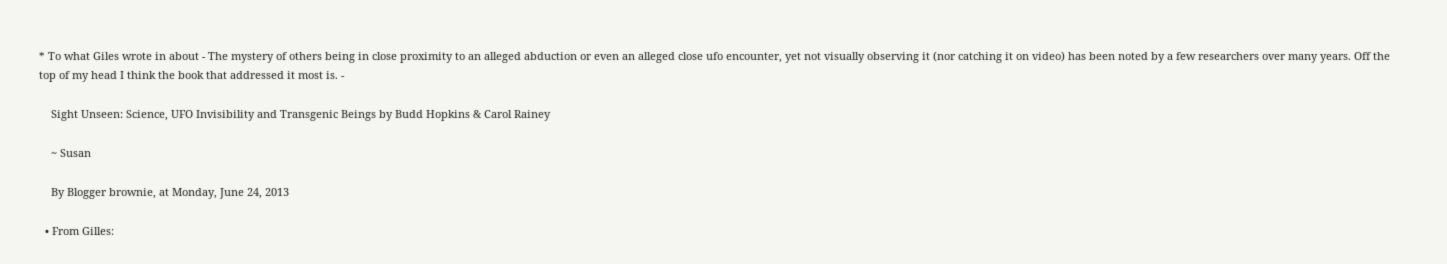* To what Giles wrote in about - The mystery of others being in close proximity to an alleged abduction or even an alleged close ufo encounter, yet not visually observing it (nor catching it on video) has been noted by a few researchers over many years. Off the top of my head I think the book that addressed it most is. -

    Sight Unseen: Science, UFO Invisibility and Transgenic Beings by Budd Hopkins & Carol Rainey

    ~ Susan

    By Blogger brownie, at Monday, June 24, 2013

  • From Gilles: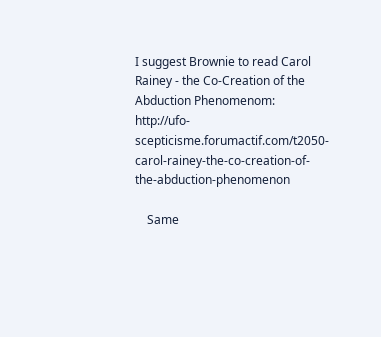I suggest Brownie to read Carol Rainey - the Co-Creation of the Abduction Phenomenom: http://ufo-scepticisme.forumactif.com/t2050-carol-rainey-the-co-creation-of-the-abduction-phenomenon

    Same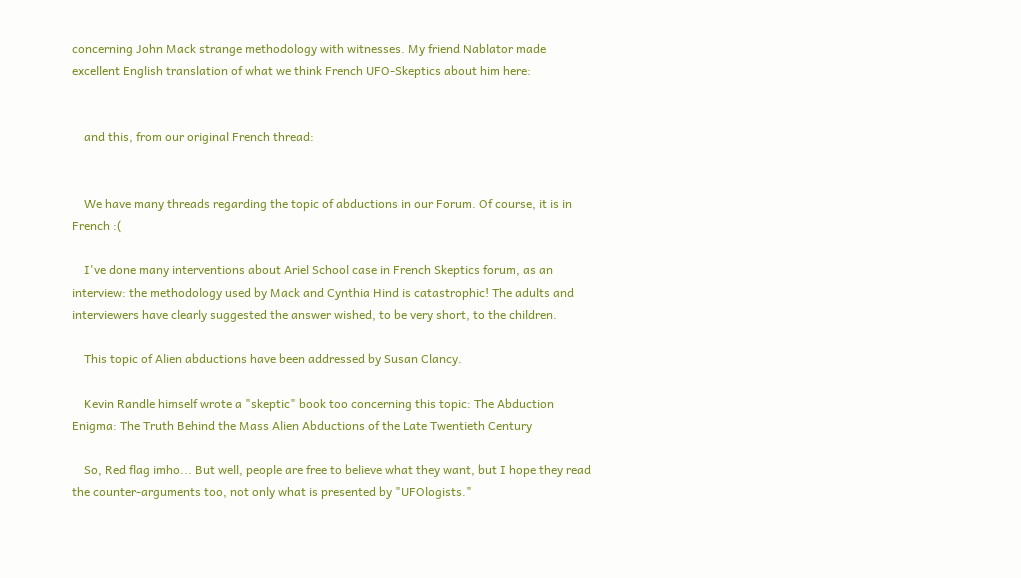concerning John Mack strange methodology with witnesses. My friend Nablator made excellent English translation of what we think French UFO-Skeptics about him here:


    and this, from our original French thread:


    We have many threads regarding the topic of abductions in our Forum. Of course, it is in French :(

    I've done many interventions about Ariel School case in French Skeptics forum, as an interview: the methodology used by Mack and Cynthia Hind is catastrophic! The adults and interviewers have clearly suggested the answer wished, to be very short, to the children.

    This topic of Alien abductions have been addressed by Susan Clancy.

    Kevin Randle himself wrote a "skeptic" book too concerning this topic: The Abduction Enigma: The Truth Behind the Mass Alien Abductions of the Late Twentieth Century

    So, Red flag imho... But well, people are free to believe what they want, but I hope they read the counter-arguments too, not only what is presented by "UFOlogists."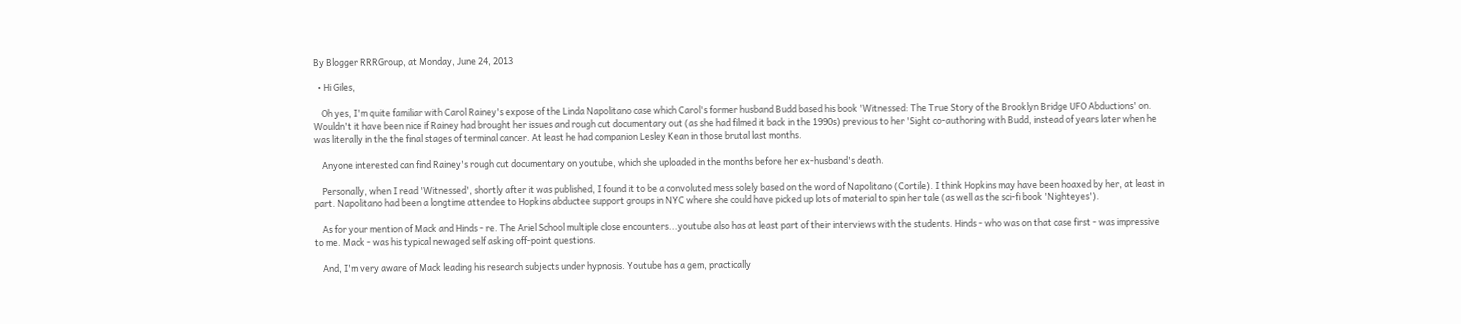By Blogger RRRGroup, at Monday, June 24, 2013

  • Hi Giles,

    Oh yes, I'm quite familiar with Carol Rainey's expose of the Linda Napolitano case which Carol's former husband Budd based his book 'Witnessed: The True Story of the Brooklyn Bridge UFO Abductions' on. Wouldn't it have been nice if Rainey had brought her issues and rough cut documentary out (as she had filmed it back in the 1990s) previous to her 'Sight co-authoring with Budd, instead of years later when he was literally in the the final stages of terminal cancer. At least he had companion Lesley Kean in those brutal last months.

    Anyone interested can find Rainey's rough cut documentary on youtube, which she uploaded in the months before her ex-husband's death.

    Personally, when I read 'Witnessed', shortly after it was published, I found it to be a convoluted mess solely based on the word of Napolitano (Cortile). I think Hopkins may have been hoaxed by her, at least in part. Napolitano had been a longtime attendee to Hopkins abductee support groups in NYC where she could have picked up lots of material to spin her tale (as well as the sci-fi book 'Nighteyes').

    As for your mention of Mack and Hinds - re. The Ariel School multiple close encounters...youtube also has at least part of their interviews with the students. Hinds - who was on that case first - was impressive to me. Mack - was his typical newaged self asking off-point questions.

    And, I'm very aware of Mack leading his research subjects under hypnosis. Youtube has a gem, practically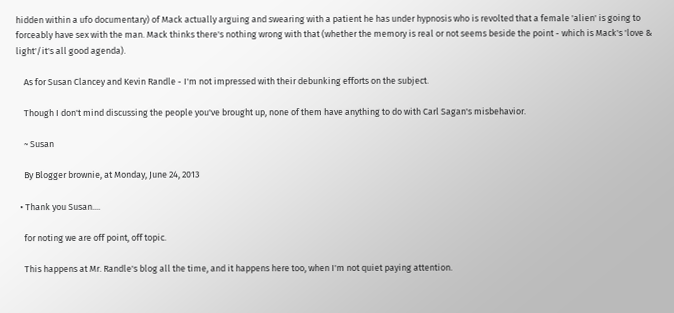hidden within a ufo documentary) of Mack actually arguing and swearing with a patient he has under hypnosis who is revolted that a female 'alien' is going to forceably have sex with the man. Mack thinks there's nothing wrong with that (whether the memory is real or not seems beside the point - which is Mack's 'love & light'/it's all good agenda).

    As for Susan Clancey and Kevin Randle - I'm not impressed with their debunking efforts on the subject.

    Though I don't mind discussing the people you've brought up, none of them have anything to do with Carl Sagan's misbehavior.

    ~ Susan

    By Blogger brownie, at Monday, June 24, 2013

  • Thank you Susan....

    for noting we are off point, off topic.

    This happens at Mr. Randle's blog all the time, and it happens here too, when I'm not quiet paying attention.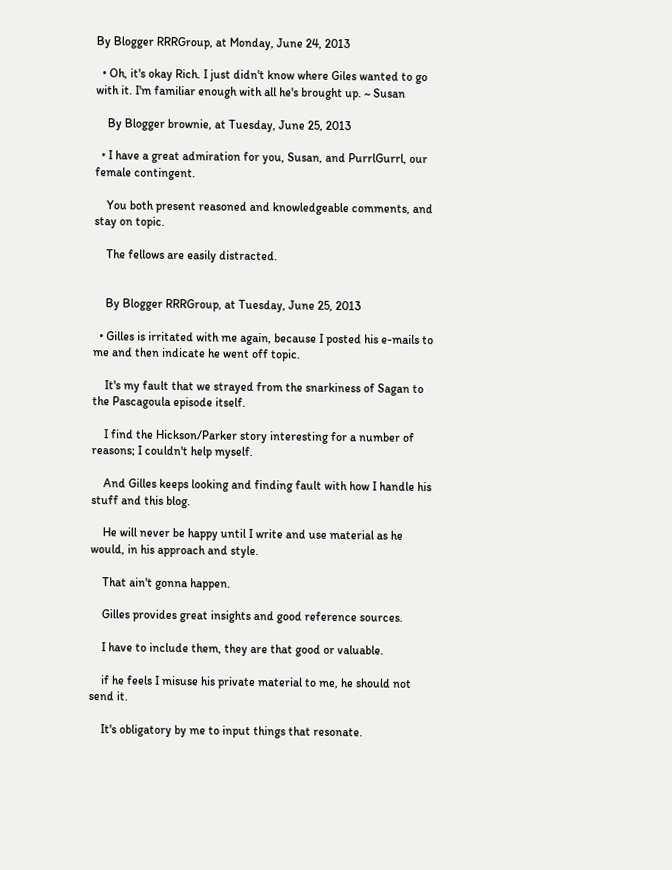By Blogger RRRGroup, at Monday, June 24, 2013

  • Oh, it's okay Rich. I just didn't know where Giles wanted to go with it. I'm familiar enough with all he's brought up. ~ Susan

    By Blogger brownie, at Tuesday, June 25, 2013

  • I have a great admiration for you, Susan, and PurrlGurrl, our female contingent.

    You both present reasoned and knowledgeable comments, and stay on topic.

    The fellows are easily distracted.


    By Blogger RRRGroup, at Tuesday, June 25, 2013

  • Gilles is irritated with me again, because I posted his e-mails to me and then indicate he went off topic.

    It's my fault that we strayed from the snarkiness of Sagan to the Pascagoula episode itself.

    I find the Hickson/Parker story interesting for a number of reasons; I couldn't help myself.

    And Gilles keeps looking and finding fault with how I handle his stuff and this blog.

    He will never be happy until I write and use material as he would, in his approach and style.

    That ain't gonna happen.

    Gilles provides great insights and good reference sources.

    I have to include them, they are that good or valuable.

    if he feels I misuse his private material to me, he should not send it.

    It's obligatory by me to input things that resonate.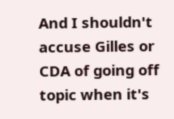And I shouldn't accuse Gilles or CDA of going off topic when it's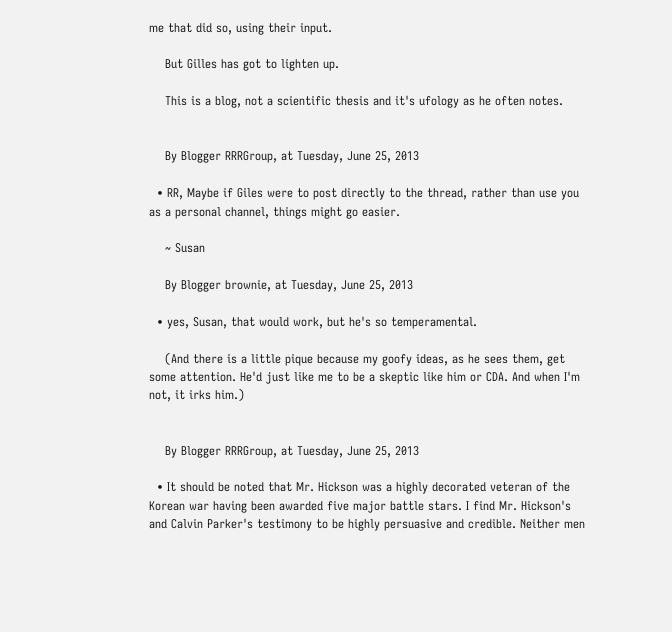me that did so, using their input.

    But Gilles has got to lighten up.

    This is a blog, not a scientific thesis and it's ufology as he often notes.


    By Blogger RRRGroup, at Tuesday, June 25, 2013

  • RR, Maybe if Giles were to post directly to the thread, rather than use you as a personal channel, things might go easier.

    ~ Susan

    By Blogger brownie, at Tuesday, June 25, 2013

  • yes, Susan, that would work, but he's so temperamental.

    (And there is a little pique because my goofy ideas, as he sees them, get some attention. He'd just like me to be a skeptic like him or CDA. And when I'm not, it irks him.)


    By Blogger RRRGroup, at Tuesday, June 25, 2013

  • It should be noted that Mr. Hickson was a highly decorated veteran of the Korean war having been awarded five major battle stars. I find Mr. Hickson's and Calvin Parker's testimony to be highly persuasive and credible. Neither men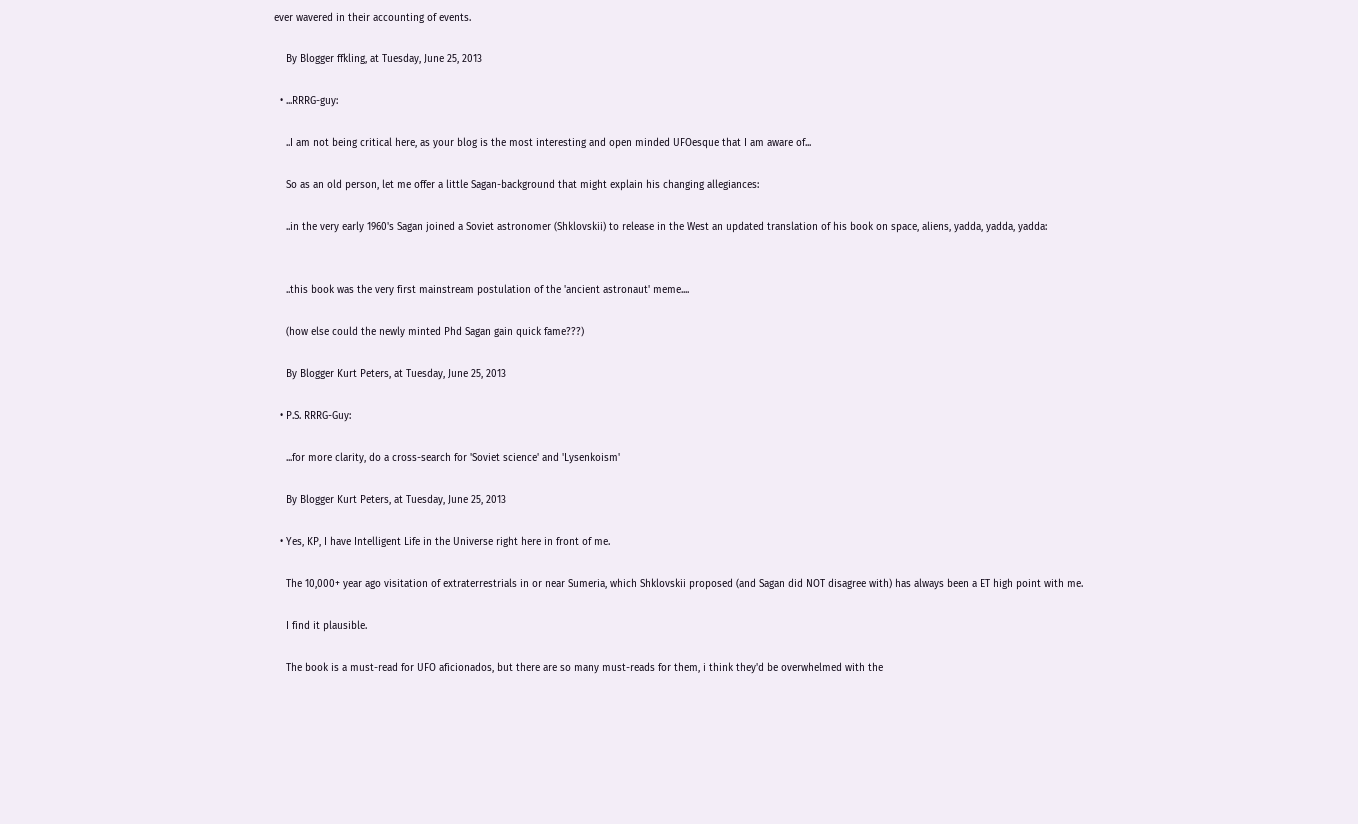ever wavered in their accounting of events.

    By Blogger ffkling, at Tuesday, June 25, 2013

  • ...RRRG-guy:

    ..I am not being critical here, as your blog is the most interesting and open minded UFOesque that I am aware of...

    So as an old person, let me offer a little Sagan-background that might explain his changing allegiances:

    ..in the very early 1960's Sagan joined a Soviet astronomer (Shklovskii) to release in the West an updated translation of his book on space, aliens, yadda, yadda, yadda:


    ..this book was the very first mainstream postulation of the 'ancient astronaut' meme....

    (how else could the newly minted Phd Sagan gain quick fame???)

    By Blogger Kurt Peters, at Tuesday, June 25, 2013

  • P.S. RRRG-Guy:

    ...for more clarity, do a cross-search for 'Soviet science' and 'Lysenkoism'

    By Blogger Kurt Peters, at Tuesday, June 25, 2013

  • Yes, KP, I have Intelligent Life in the Universe right here in front of me.

    The 10,000+ year ago visitation of extraterrestrials in or near Sumeria, which Shklovskii proposed (and Sagan did NOT disagree with) has always been a ET high point with me.

    I find it plausible.

    The book is a must-read for UFO aficionados, but there are so many must-reads for them, i think they'd be overwhelmed with the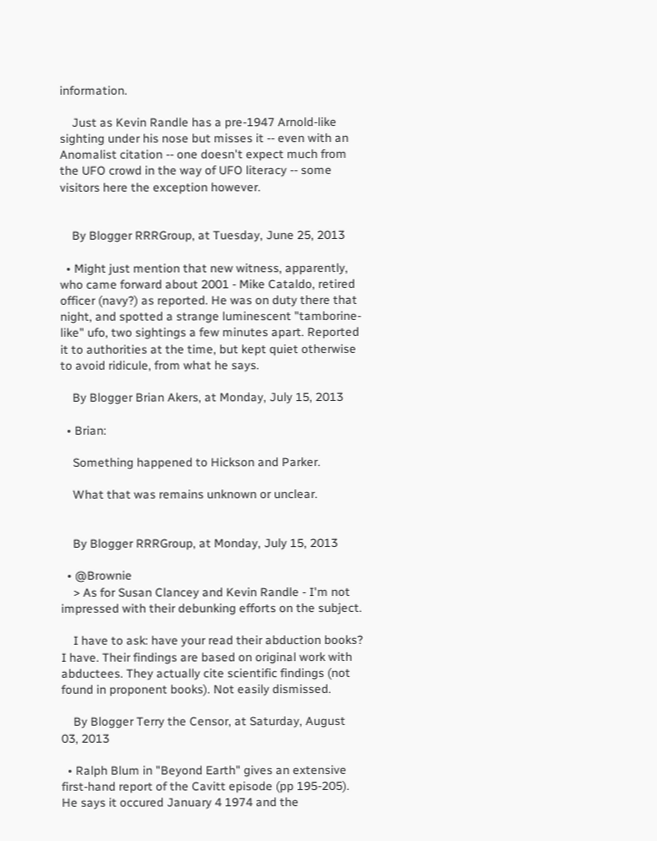information.

    Just as Kevin Randle has a pre-1947 Arnold-like sighting under his nose but misses it -- even with an Anomalist citation -- one doesn't expect much from the UFO crowd in the way of UFO literacy -- some visitors here the exception however.


    By Blogger RRRGroup, at Tuesday, June 25, 2013

  • Might just mention that new witness, apparently, who came forward about 2001 - Mike Cataldo, retired officer (navy?) as reported. He was on duty there that night, and spotted a strange luminescent "tamborine-like" ufo, two sightings a few minutes apart. Reported it to authorities at the time, but kept quiet otherwise to avoid ridicule, from what he says.

    By Blogger Brian Akers, at Monday, July 15, 2013

  • Brian:

    Something happened to Hickson and Parker.

    What that was remains unknown or unclear.


    By Blogger RRRGroup, at Monday, July 15, 2013

  • @Brownie
    > As for Susan Clancey and Kevin Randle - I'm not impressed with their debunking efforts on the subject.

    I have to ask: have your read their abduction books? I have. Their findings are based on original work with abductees. They actually cite scientific findings (not found in proponent books). Not easily dismissed.

    By Blogger Terry the Censor, at Saturday, August 03, 2013

  • Ralph Blum in "Beyond Earth" gives an extensive first-hand report of the Cavitt episode (pp 195-205). He says it occured January 4 1974 and the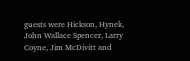guests were Hickson, Hynek, John Wallace Spencer, Larry Coyne, Jim McDivitt and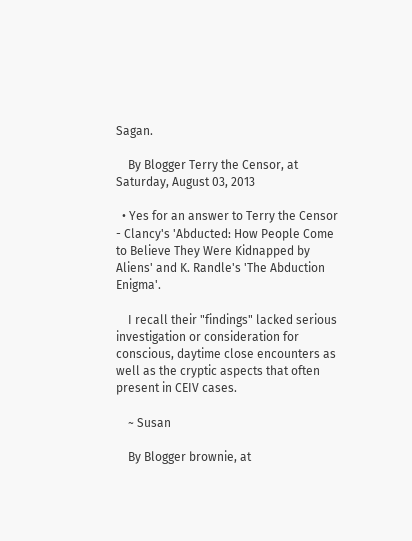Sagan.

    By Blogger Terry the Censor, at Saturday, August 03, 2013

  • Yes for an answer to Terry the Censor - Clancy's 'Abducted: How People Come to Believe They Were Kidnapped by Aliens' and K. Randle's 'The Abduction Enigma'.

    I recall their "findings" lacked serious investigation or consideration for conscious, daytime close encounters as well as the cryptic aspects that often present in CEIV cases.

    ~ Susan

    By Blogger brownie, at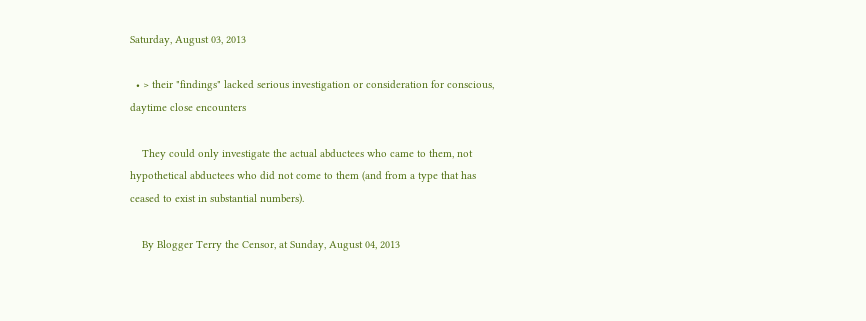Saturday, August 03, 2013

  • > their "findings" lacked serious investigation or consideration for conscious, daytime close encounters

    They could only investigate the actual abductees who came to them, not hypothetical abductees who did not come to them (and from a type that has ceased to exist in substantial numbers).

    By Blogger Terry the Censor, at Sunday, August 04, 2013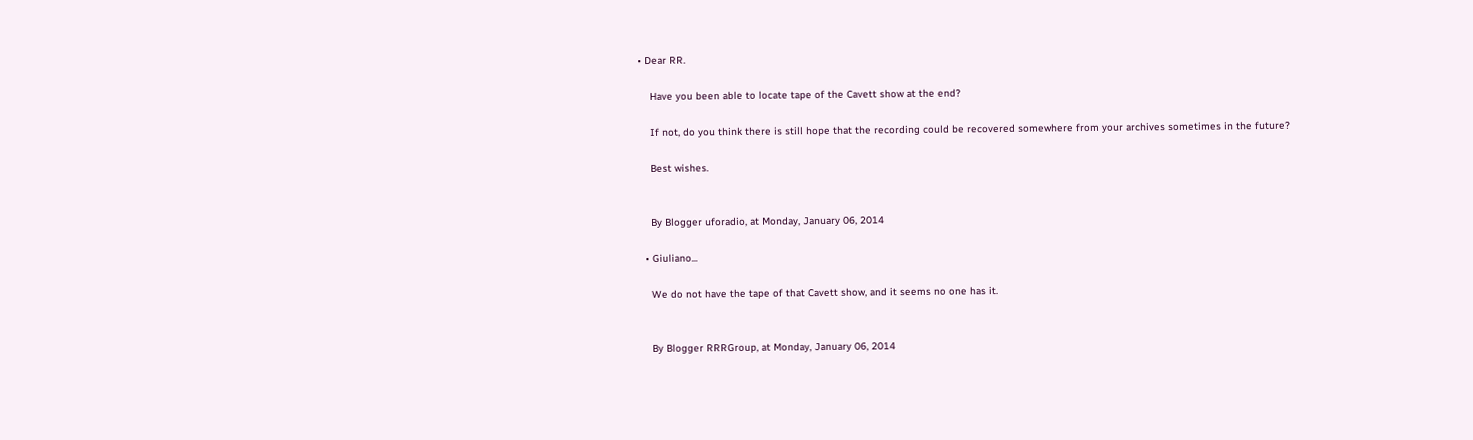• Dear RR.

    Have you been able to locate tape of the Cavett show at the end?

    If not, do you think there is still hope that the recording could be recovered somewhere from your archives sometimes in the future?

    Best wishes.


    By Blogger uforadio, at Monday, January 06, 2014

  • Giuliano...

    We do not have the tape of that Cavett show, and it seems no one has it.


    By Blogger RRRGroup, at Monday, January 06, 2014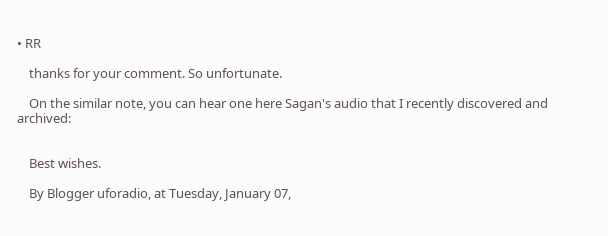• RR

    thanks for your comment. So unfortunate.

    On the similar note, you can hear one here Sagan's audio that I recently discovered and archived:


    Best wishes.

    By Blogger uforadio, at Tuesday, January 07,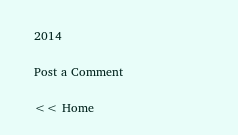2014

Post a Comment

<< Home